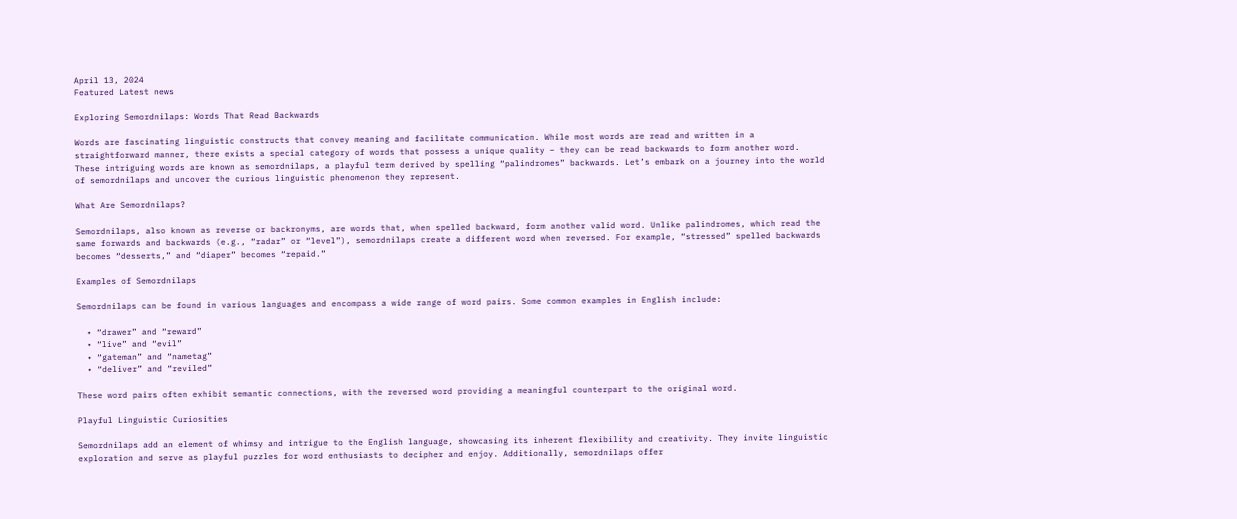April 13, 2024
Featured Latest news

Exploring Semordnilaps: Words That Read Backwards

Words are fascinating linguistic constructs that convey meaning and facilitate communication. While most words are read and written in a straightforward manner, there exists a special category of words that possess a unique quality – they can be read backwards to form another word. These intriguing words are known as semordnilaps, a playful term derived by spelling “palindromes” backwards. Let’s embark on a journey into the world of semordnilaps and uncover the curious linguistic phenomenon they represent.

What Are Semordnilaps?

Semordnilaps, also known as reverse or backronyms, are words that, when spelled backward, form another valid word. Unlike palindromes, which read the same forwards and backwards (e.g., “radar” or “level”), semordnilaps create a different word when reversed. For example, “stressed” spelled backwards becomes “desserts,” and “diaper” becomes “repaid.”

Examples of Semordnilaps

Semordnilaps can be found in various languages and encompass a wide range of word pairs. Some common examples in English include:

  • “drawer” and “reward”
  • “live” and “evil”
  • “gateman” and “nametag”
  • “deliver” and “reviled”

These word pairs often exhibit semantic connections, with the reversed word providing a meaningful counterpart to the original word.

Playful Linguistic Curiosities

Semordnilaps add an element of whimsy and intrigue to the English language, showcasing its inherent flexibility and creativity. They invite linguistic exploration and serve as playful puzzles for word enthusiasts to decipher and enjoy. Additionally, semordnilaps offer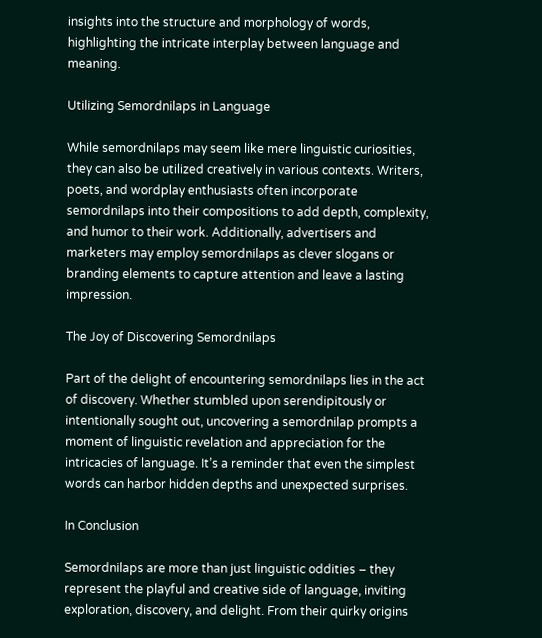insights into the structure and morphology of words, highlighting the intricate interplay between language and meaning.

Utilizing Semordnilaps in Language

While semordnilaps may seem like mere linguistic curiosities, they can also be utilized creatively in various contexts. Writers, poets, and wordplay enthusiasts often incorporate semordnilaps into their compositions to add depth, complexity, and humor to their work. Additionally, advertisers and marketers may employ semordnilaps as clever slogans or branding elements to capture attention and leave a lasting impression.

The Joy of Discovering Semordnilaps

Part of the delight of encountering semordnilaps lies in the act of discovery. Whether stumbled upon serendipitously or intentionally sought out, uncovering a semordnilap prompts a moment of linguistic revelation and appreciation for the intricacies of language. It’s a reminder that even the simplest words can harbor hidden depths and unexpected surprises.

In Conclusion

Semordnilaps are more than just linguistic oddities – they represent the playful and creative side of language, inviting exploration, discovery, and delight. From their quirky origins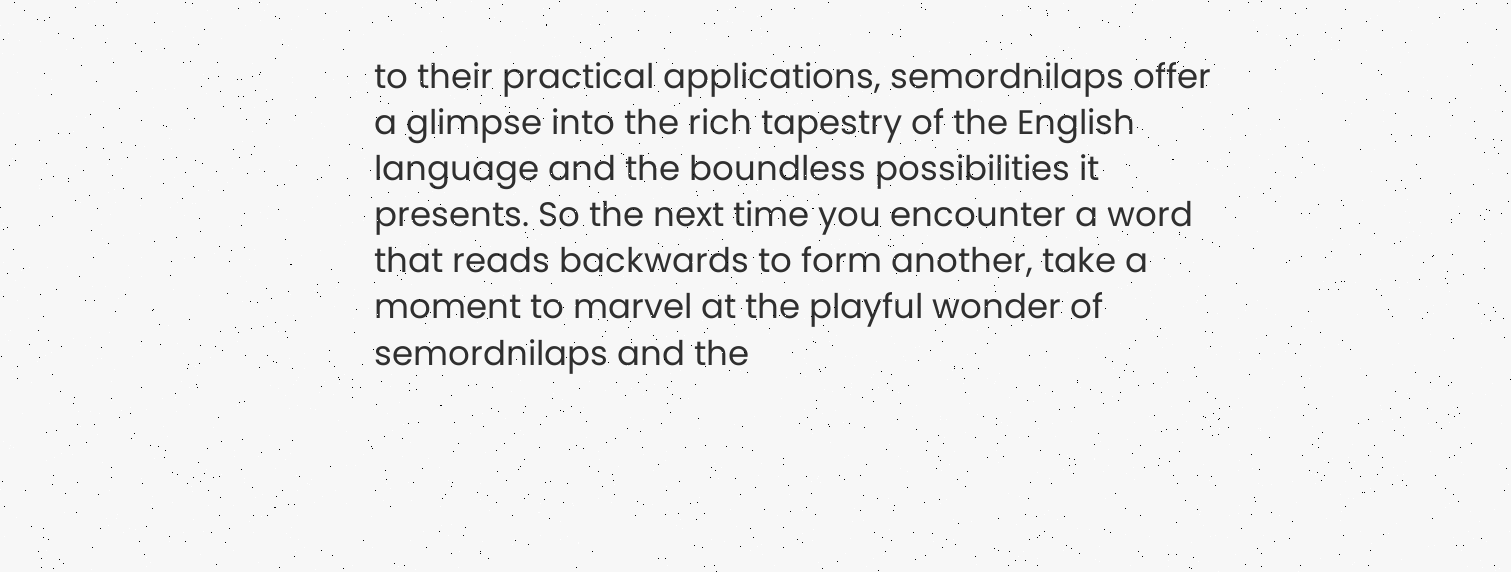to their practical applications, semordnilaps offer a glimpse into the rich tapestry of the English language and the boundless possibilities it presents. So the next time you encounter a word that reads backwards to form another, take a moment to marvel at the playful wonder of semordnilaps and the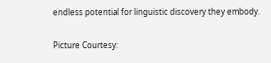endless potential for linguistic discovery they embody.

Picture Courtesy: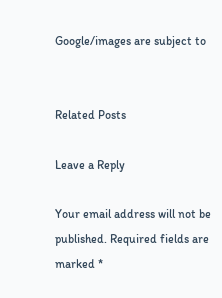Google/images are subject to


Related Posts

Leave a Reply

Your email address will not be published. Required fields are marked *